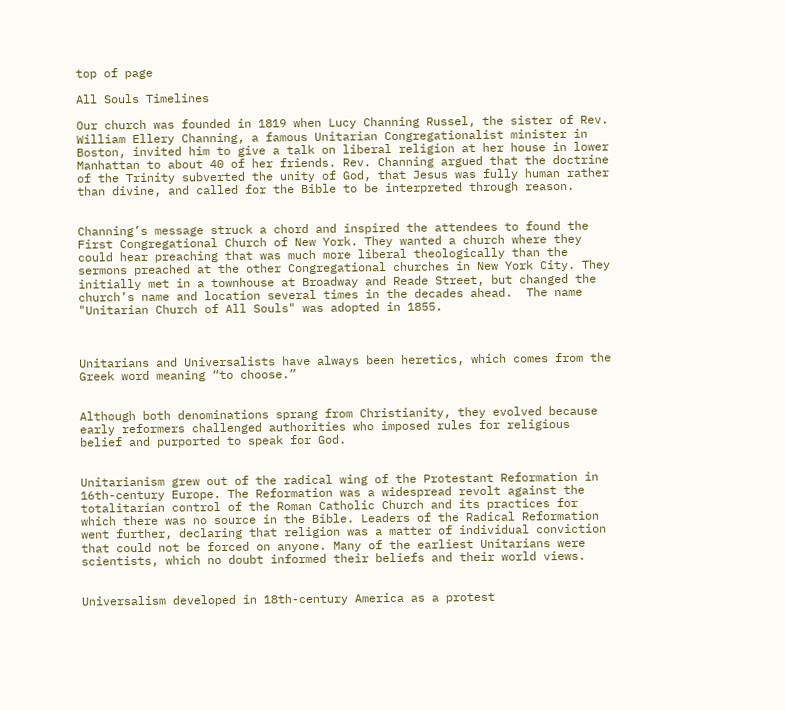top of page

All Souls Timelines

Our church was founded in 1819 when Lucy Channing Russel, the sister of Rev. William Ellery Channing, a famous Unitarian Congregationalist minister in Boston, invited him to give a talk on liberal religion at her house in lower Manhattan to about 40 of her friends. Rev. Channing argued that the doctrine of the Trinity subverted the unity of God, that Jesus was fully human rather than divine, and called for the Bible to be interpreted through reason.


Channing’s message struck a chord and inspired the attendees to found the First Congregational Church of New York. They wanted a church where they could hear preaching that was much more liberal theologically than the sermons preached at the other Congregational churches in New York City. They initially met in a townhouse at Broadway and Reade Street, but changed the church’s name and location several times in the decades ahead.  The name "Unitarian Church of All Souls" was adopted in 1855.



Unitarians and Universalists have always been heretics, which comes from the Greek word meaning “to choose.”


Although both denominations sprang from Christianity, they evolved because early reformers challenged authorities who imposed rules for religious belief and purported to speak for God.


Unitarianism grew out of the radical wing of the Protestant Reformation in 16th-century Europe. The Reformation was a widespread revolt against the totalitarian control of the Roman Catholic Church and its practices for which there was no source in the Bible. Leaders of the Radical Reformation went further, declaring that religion was a matter of individual conviction that could not be forced on anyone. Many of the earliest Unitarians were scientists, which no doubt informed their beliefs and their world views.


Universalism developed in 18th-century America as a protest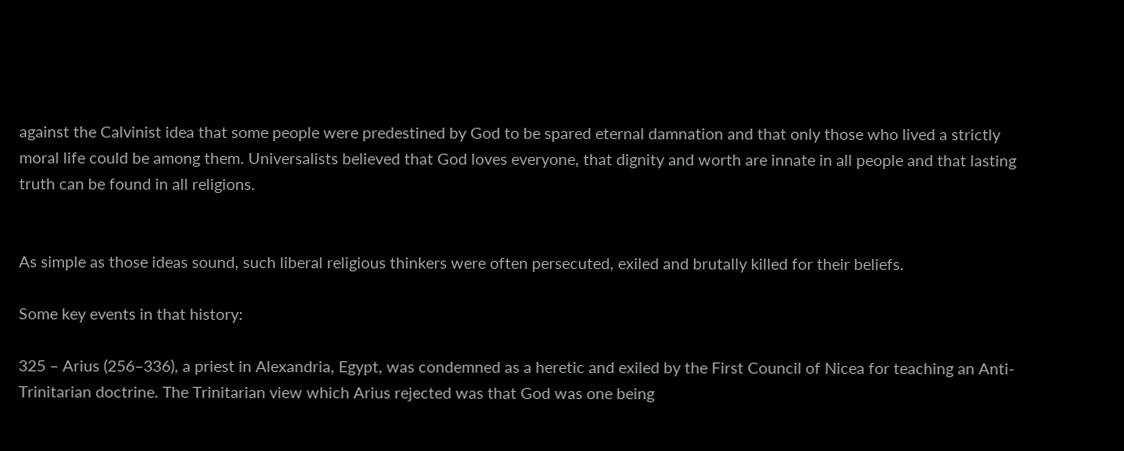against the Calvinist idea that some people were predestined by God to be spared eternal damnation and that only those who lived a strictly moral life could be among them. Universalists believed that God loves everyone, that dignity and worth are innate in all people and that lasting truth can be found in all religions.


As simple as those ideas sound, such liberal religious thinkers were often persecuted, exiled and brutally killed for their beliefs.

Some key events in that history:

325 – Arius (256–336), a priest in Alexandria, Egypt, was condemned as a heretic and exiled by the First Council of Nicea for teaching an Anti-Trinitarian doctrine. The Trinitarian view which Arius rejected was that God was one being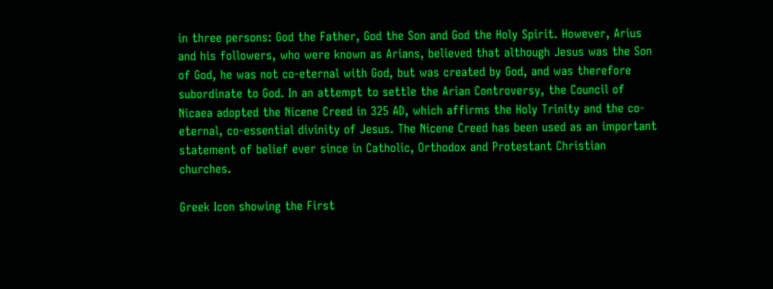in three persons: God the Father, God the Son and God the Holy Spirit. However, Arius and his followers, who were known as Arians, believed that although Jesus was the Son of God, he was not co-eternal with God, but was created by God, and was therefore subordinate to God. In an attempt to settle the Arian Controversy, the Council of Nicaea adopted the Nicene Creed in 325 AD, which affirms the Holy Trinity and the co-eternal, co-essential divinity of Jesus. The Nicene Creed has been used as an important statement of belief ever since in Catholic, Orthodox and Protestant Christian churches.

Greek Icon showing the First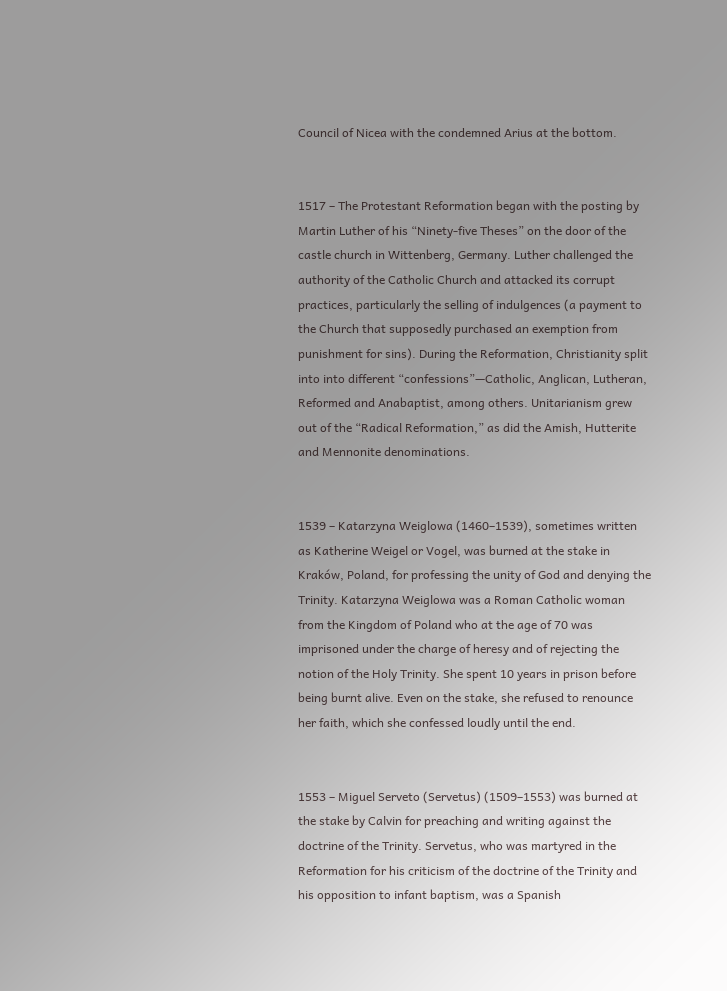Council of Nicea with the condemned Arius at the bottom.


1517 – The Protestant Reformation began with the posting by Martin Luther of his “Ninety-five Theses” on the door of the castle church in Wittenberg, Germany. Luther challenged the authority of the Catholic Church and attacked its corrupt practices, particularly the selling of indulgences (a payment to the Church that supposedly purchased an exemption from punishment for sins). During the Reformation, Christianity split into into different “confessions”—Catholic, Anglican, Lutheran, Reformed and Anabaptist, among others. Unitarianism grew out of the “Radical Reformation,” as did the Amish, Hutterite and Mennonite denominations.


1539 – Katarzyna Weiglowa (1460–1539), sometimes written as Katherine Weigel or Vogel, was burned at the stake in Kraków, Poland, for professing the unity of God and denying the Trinity. Katarzyna Weiglowa was a Roman Catholic woman from the Kingdom of Poland who at the age of 70 was imprisoned under the charge of heresy and of rejecting the notion of the Holy Trinity. She spent 10 years in prison before being burnt alive. Even on the stake, she refused to renounce her faith, which she confessed loudly until the end.


1553 – Miguel Serveto (Servetus) (1509–1553) was burned at the stake by Calvin for preaching and writing against the doctrine of the Trinity. Servetus, who was martyred in the Reformation for his criticism of the doctrine of the Trinity and his opposition to infant baptism, was a Spanish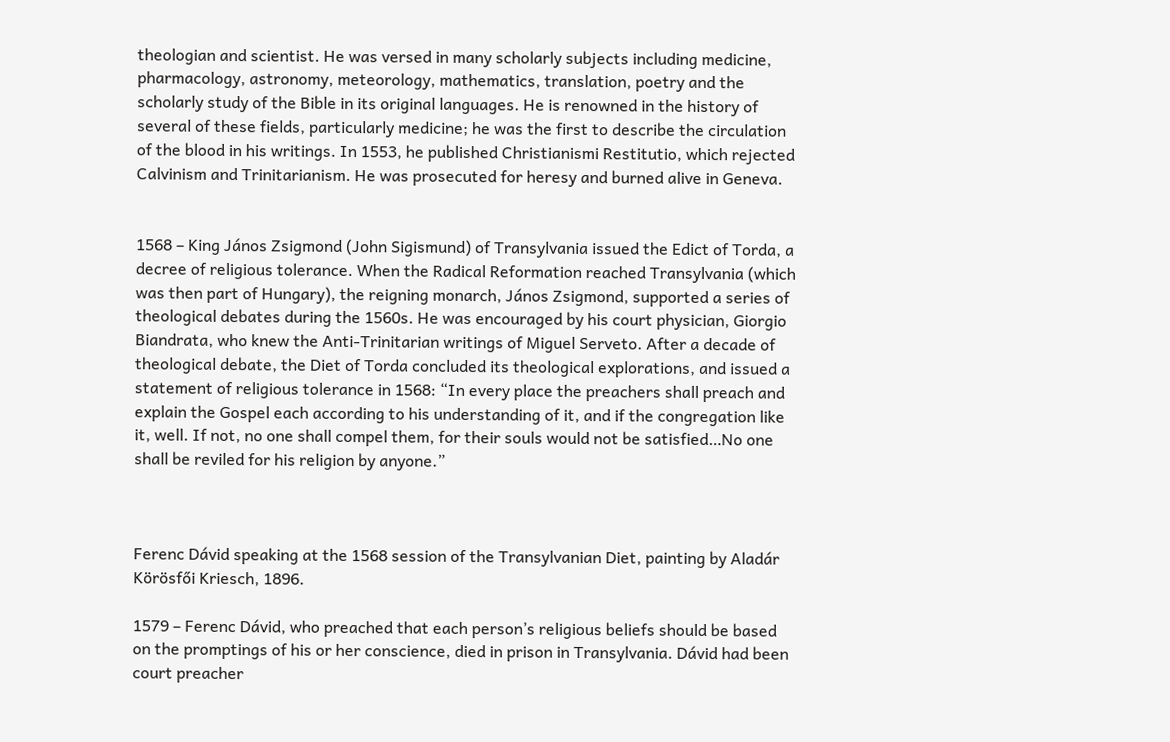theologian and scientist. He was versed in many scholarly subjects including medicine, pharmacology, astronomy, meteorology, mathematics, translation, poetry and the scholarly study of the Bible in its original languages. He is renowned in the history of several of these fields, particularly medicine; he was the first to describe the circulation of the blood in his writings. In 1553, he published Christianismi Restitutio, which rejected Calvinism and Trinitarianism. He was prosecuted for heresy and burned alive in Geneva.


1568 – King János Zsigmond (John Sigismund) of Transylvania issued the Edict of Torda, a decree of religious tolerance. When the Radical Reformation reached Transylvania (which was then part of Hungary), the reigning monarch, János Zsigmond, supported a series of theological debates during the 1560s. He was encouraged by his court physician, Giorgio Biandrata, who knew the Anti-Trinitarian writings of Miguel Serveto. After a decade of theological debate, the Diet of Torda concluded its theological explorations, and issued a statement of religious tolerance in 1568: “In every place the preachers shall preach and explain the Gospel each according to his understanding of it, and if the congregation like it, well. If not, no one shall compel them, for their souls would not be satisfied…No one shall be reviled for his religion by anyone.”



Ferenc Dávid speaking at the 1568 session of the Transylvanian Diet, painting by Aladár Körösfői Kriesch, 1896.

1579 – Ferenc Dávid, who preached that each person’s religious beliefs should be based on the promptings of his or her conscience, died in prison in Transylvania. Dávid had been court preacher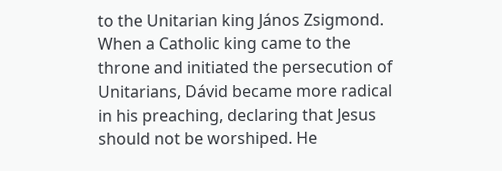to the Unitarian king János Zsigmond. When a Catholic king came to the throne and initiated the persecution of Unitarians, Dávid became more radical in his preaching, declaring that Jesus should not be worshiped. He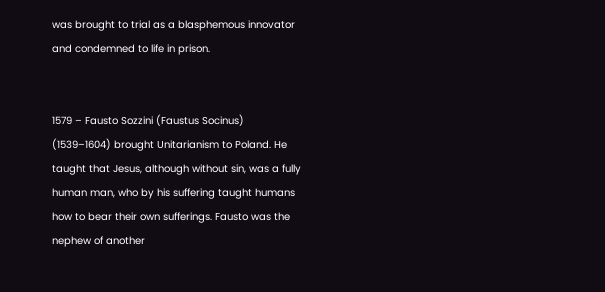was brought to trial as a blasphemous innovator and condemned to life in prison.


1579 – Fausto Sozzini (Faustus Socinus) (1539–1604) brought Unitarianism to Poland. He taught that Jesus, although without sin, was a fully human man, who by his suffering taught humans how to bear their own sufferings. Fausto was the nephew of another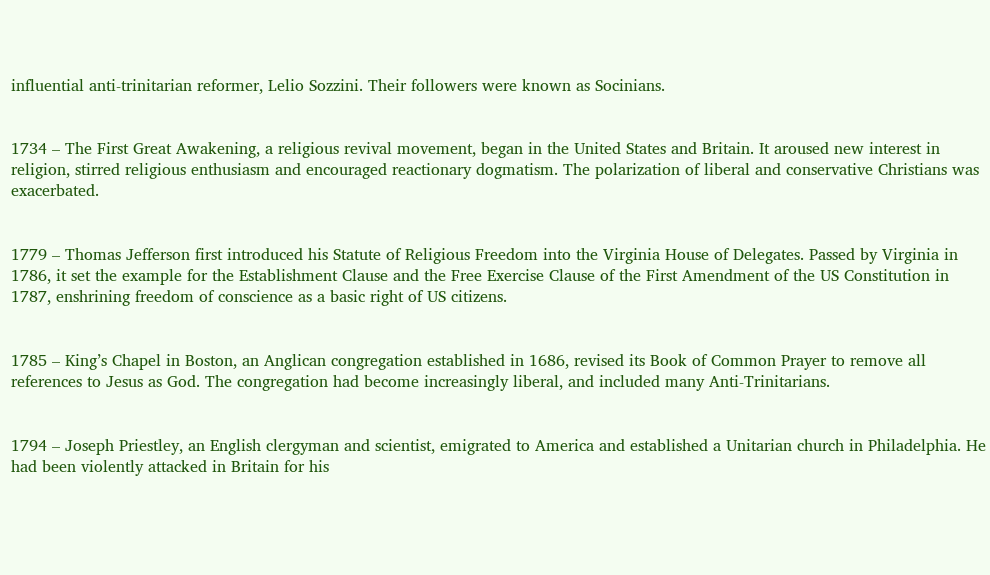influential anti-trinitarian reformer, Lelio Sozzini. Their followers were known as Socinians.


1734 – The First Great Awakening, a religious revival movement, began in the United States and Britain. It aroused new interest in religion, stirred religious enthusiasm and encouraged reactionary dogmatism. The polarization of liberal and conservative Christians was exacerbated.


1779 – Thomas Jefferson first introduced his Statute of Religious Freedom into the Virginia House of Delegates. Passed by Virginia in 1786, it set the example for the Establishment Clause and the Free Exercise Clause of the First Amendment of the US Constitution in 1787, enshrining freedom of conscience as a basic right of US citizens.


1785 – King’s Chapel in Boston, an Anglican congregation established in 1686, revised its Book of Common Prayer to remove all references to Jesus as God. The congregation had become increasingly liberal, and included many Anti-Trinitarians.


1794 – Joseph Priestley, an English clergyman and scientist, emigrated to America and established a Unitarian church in Philadelphia. He had been violently attacked in Britain for his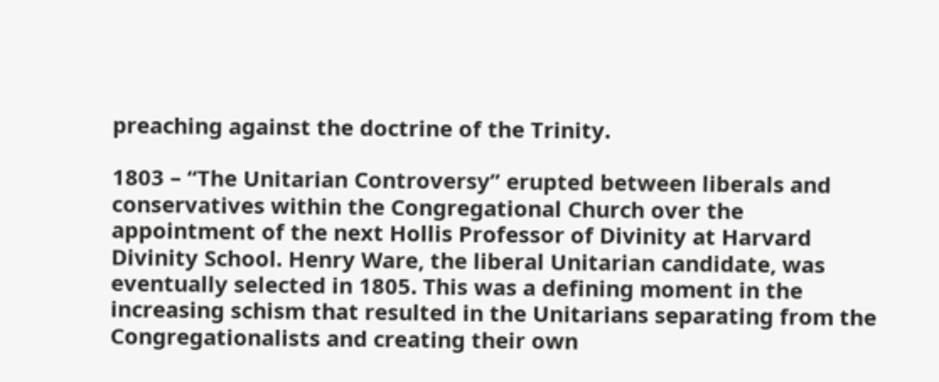preaching against the doctrine of the Trinity.

1803 – “The Unitarian Controversy” erupted between liberals and conservatives within the Congregational Church over the appointment of the next Hollis Professor of Divinity at Harvard Divinity School. Henry Ware, the liberal Unitarian candidate, was eventually selected in 1805. This was a defining moment in the increasing schism that resulted in the Unitarians separating from the Congregationalists and creating their own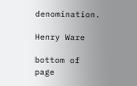denomination.

Henry Ware

bottom of page